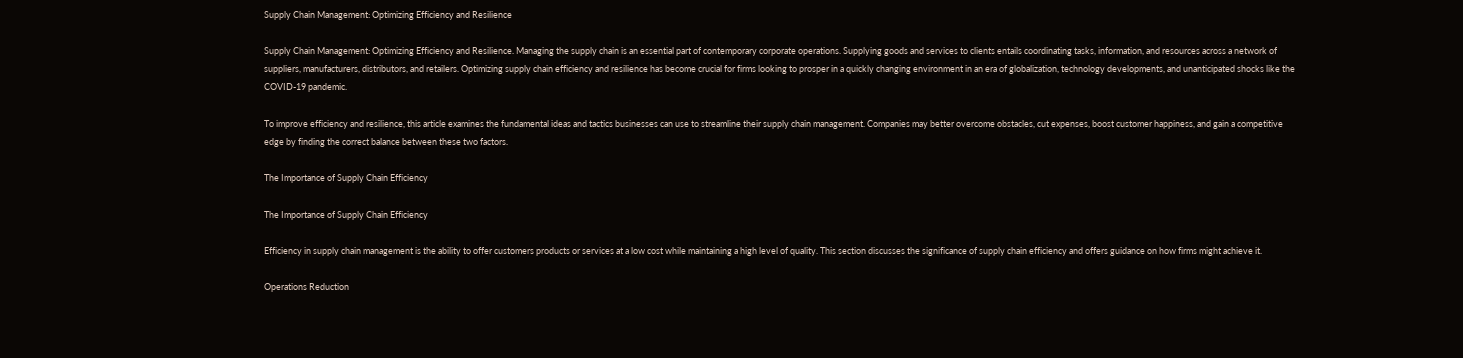Supply Chain Management: Optimizing Efficiency and Resilience

Supply Chain Management: Optimizing Efficiency and Resilience. Managing the supply chain is an essential part of contemporary corporate operations. Supplying goods and services to clients entails coordinating tasks, information, and resources across a network of suppliers, manufacturers, distributors, and retailers. Optimizing supply chain efficiency and resilience has become crucial for firms looking to prosper in a quickly changing environment in an era of globalization, technology developments, and unanticipated shocks like the COVID-19 pandemic.

To improve efficiency and resilience, this article examines the fundamental ideas and tactics businesses can use to streamline their supply chain management. Companies may better overcome obstacles, cut expenses, boost customer happiness, and gain a competitive edge by finding the correct balance between these two factors.

The Importance of Supply Chain Efficiency

The Importance of Supply Chain Efficiency

Efficiency in supply chain management is the ability to offer customers products or services at a low cost while maintaining a high level of quality. This section discusses the significance of supply chain efficiency and offers guidance on how firms might achieve it.

Operations Reduction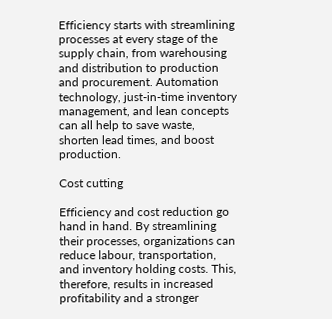Efficiency starts with streamlining processes at every stage of the supply chain, from warehousing and distribution to production and procurement. Automation technology, just-in-time inventory management, and lean concepts can all help to save waste, shorten lead times, and boost production.

Cost cutting

Efficiency and cost reduction go hand in hand. By streamlining their processes, organizations can reduce labour, transportation, and inventory holding costs. This, therefore, results in increased profitability and a stronger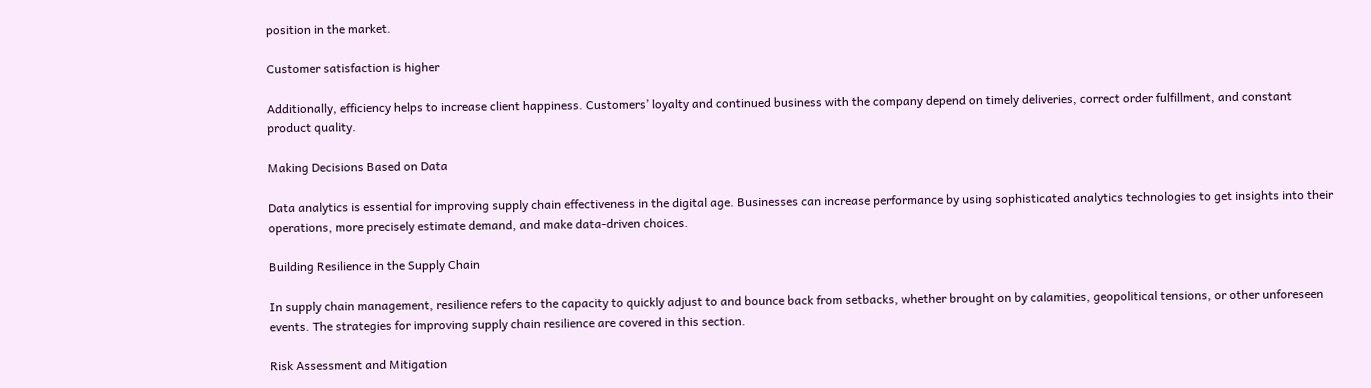position in the market.

Customer satisfaction is higher

Additionally, efficiency helps to increase client happiness. Customers’ loyalty and continued business with the company depend on timely deliveries, correct order fulfillment, and constant product quality.

Making Decisions Based on Data

Data analytics is essential for improving supply chain effectiveness in the digital age. Businesses can increase performance by using sophisticated analytics technologies to get insights into their operations, more precisely estimate demand, and make data-driven choices.

Building Resilience in the Supply Chain

In supply chain management, resilience refers to the capacity to quickly adjust to and bounce back from setbacks, whether brought on by calamities, geopolitical tensions, or other unforeseen events. The strategies for improving supply chain resilience are covered in this section.

Risk Assessment and Mitigation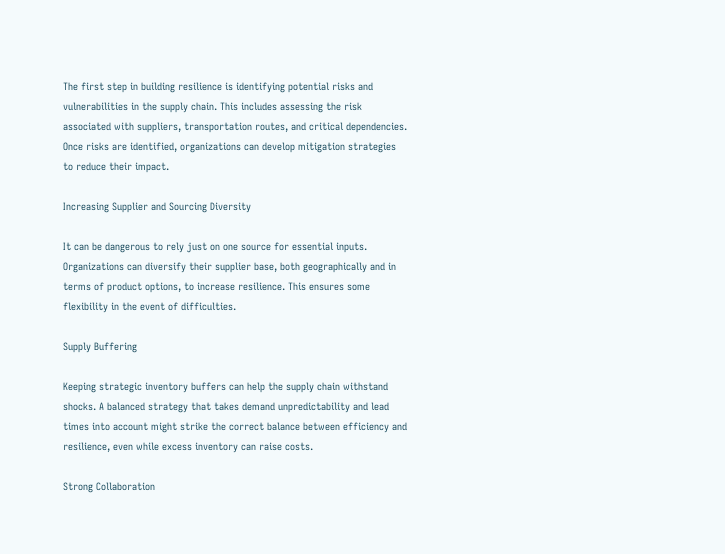The first step in building resilience is identifying potential risks and vulnerabilities in the supply chain. This includes assessing the risk associated with suppliers, transportation routes, and critical dependencies. Once risks are identified, organizations can develop mitigation strategies to reduce their impact.

Increasing Supplier and Sourcing Diversity

It can be dangerous to rely just on one source for essential inputs. Organizations can diversify their supplier base, both geographically and in terms of product options, to increase resilience. This ensures some flexibility in the event of difficulties.

Supply Buffering

Keeping strategic inventory buffers can help the supply chain withstand shocks. A balanced strategy that takes demand unpredictability and lead times into account might strike the correct balance between efficiency and resilience, even while excess inventory can raise costs.

Strong Collaboration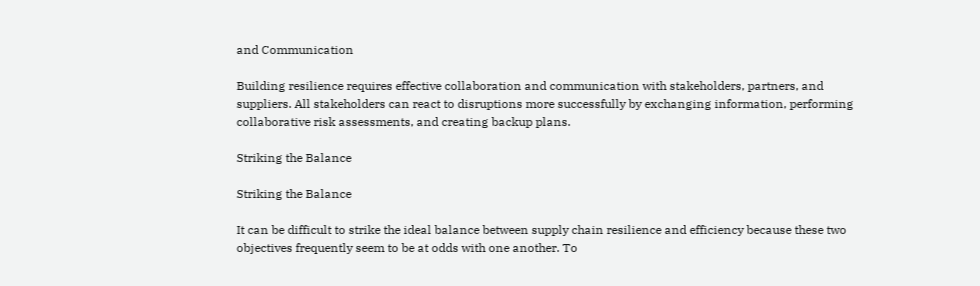and Communication

Building resilience requires effective collaboration and communication with stakeholders, partners, and suppliers. All stakeholders can react to disruptions more successfully by exchanging information, performing collaborative risk assessments, and creating backup plans.

Striking the Balance

Striking the Balance

It can be difficult to strike the ideal balance between supply chain resilience and efficiency because these two objectives frequently seem to be at odds with one another. To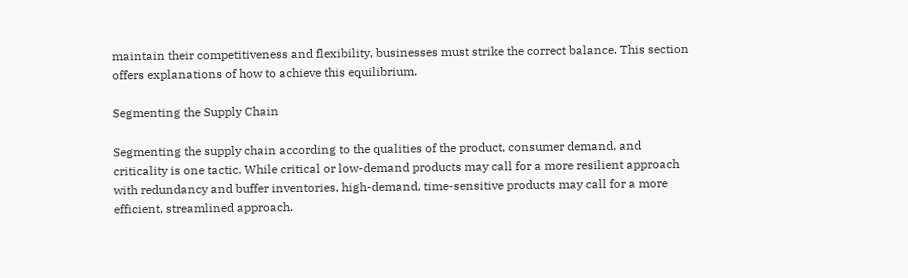maintain their competitiveness and flexibility, businesses must strike the correct balance. This section offers explanations of how to achieve this equilibrium.

Segmenting the Supply Chain

Segmenting the supply chain according to the qualities of the product, consumer demand, and criticality is one tactic. While critical or low-demand products may call for a more resilient approach with redundancy and buffer inventories, high-demand, time-sensitive products may call for a more efficient, streamlined approach.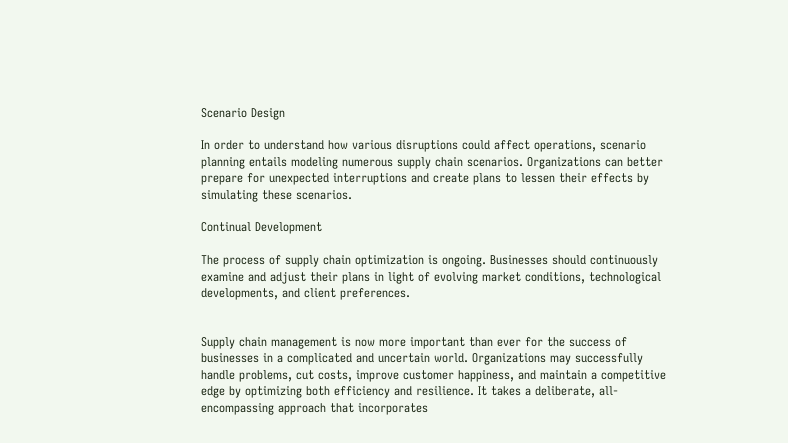Scenario Design

In order to understand how various disruptions could affect operations, scenario planning entails modeling numerous supply chain scenarios. Organizations can better prepare for unexpected interruptions and create plans to lessen their effects by simulating these scenarios.

Continual Development

The process of supply chain optimization is ongoing. Businesses should continuously examine and adjust their plans in light of evolving market conditions, technological developments, and client preferences.


Supply chain management is now more important than ever for the success of businesses in a complicated and uncertain world. Organizations may successfully handle problems, cut costs, improve customer happiness, and maintain a competitive edge by optimizing both efficiency and resilience. It takes a deliberate, all-encompassing approach that incorporates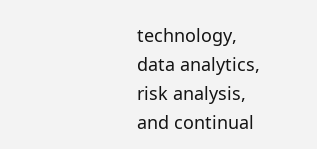technology, data analytics, risk analysis, and continual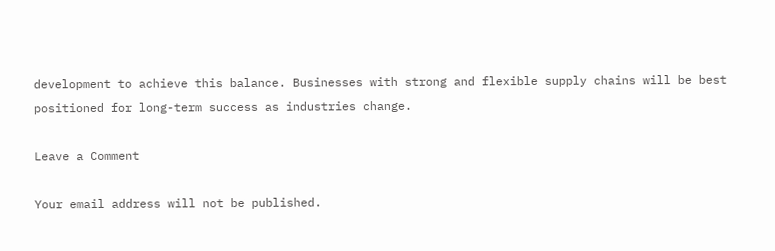development to achieve this balance. Businesses with strong and flexible supply chains will be best positioned for long-term success as industries change.

Leave a Comment

Your email address will not be published.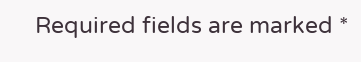Required fields are marked *